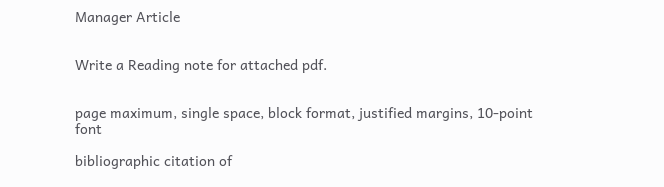Manager Article


Write a Reading note for attached pdf.


page maximum, single space, block format, justified margins, 10-point font

bibliographic citation of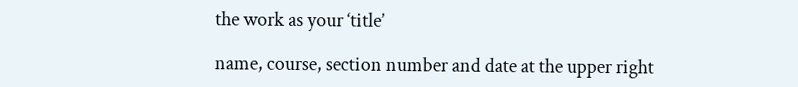the work as your ‘title’

name, course, section number and date at the upper right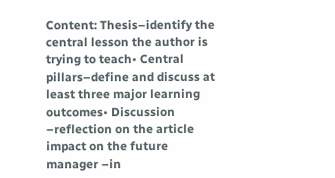Content: Thesis–identify the central lesson the author is trying to teach• Central pillars–define and discuss at least three major learning outcomes• Discussion –reflection on the article impact on the future manager –in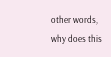other words, why does this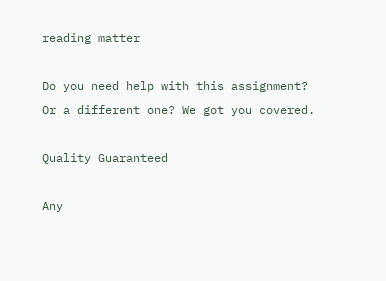reading matter

Do you need help with this assignment? Or a different one? We got you covered.

Quality Guaranteed

Any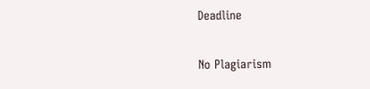Deadline

No Plagiarism